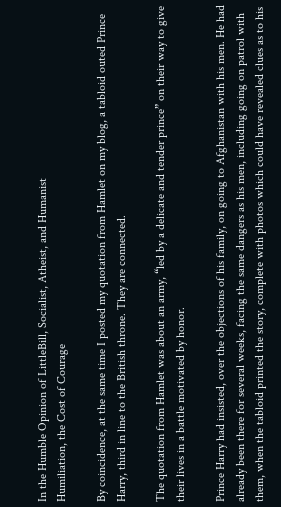In the Humble Opinion of LittleBill, Socialist, Atheist, and Humanist
Humiliation, the Cost of Courage

By coincidence, at the same time I posted my quotation from Hamlet on my blog, a tabloid outed Prince Harry, third in line to the British throne. They are connected.

The quotation from Hamlet was about an army, “led by a delicate and tender prince” on their way to give their lives in a battle motivated by honor.

Prince Harry had insisted, over the objections of his family, on going to Afghanistan with his men. He had already been there for several weeks, facing the same dangers as his men, including going on patrol with them, when the tabloid printed the story, complete with photos which could have revealed clues as to his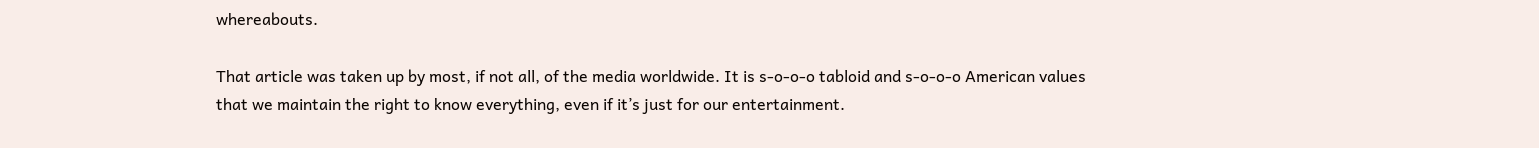whereabouts.

That article was taken up by most, if not all, of the media worldwide. It is s-o-o-o tabloid and s-o-o-o American values that we maintain the right to know everything, even if it’s just for our entertainment.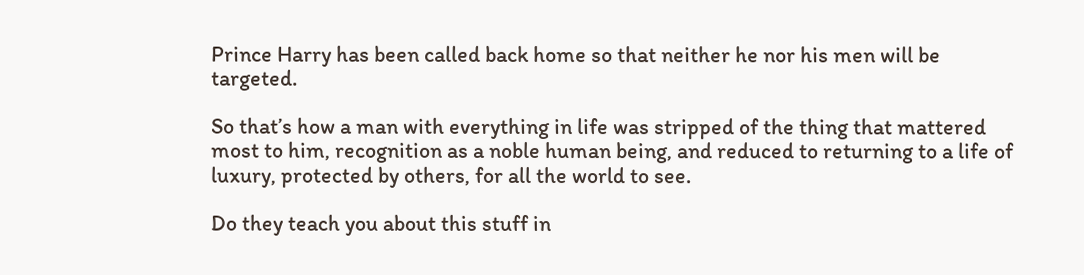Prince Harry has been called back home so that neither he nor his men will be targeted.

So that’s how a man with everything in life was stripped of the thing that mattered most to him, recognition as a noble human being, and reduced to returning to a life of luxury, protected by others, for all the world to see.

Do they teach you about this stuff in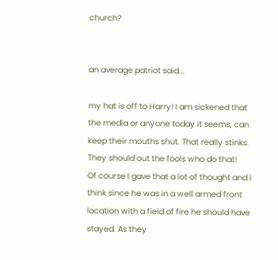church?


an average patriot said...

my hat is off to Harry! I am sickened that the media or anyone today it seems, can keep their mouths shut. That really stinks. They should out the fools who do that!
Of course I gave that a lot of thought and I think since he was in a well armed front location with a field of fire he should have stayed. As they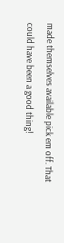made themselves available pick em off. That could have been a good thing!